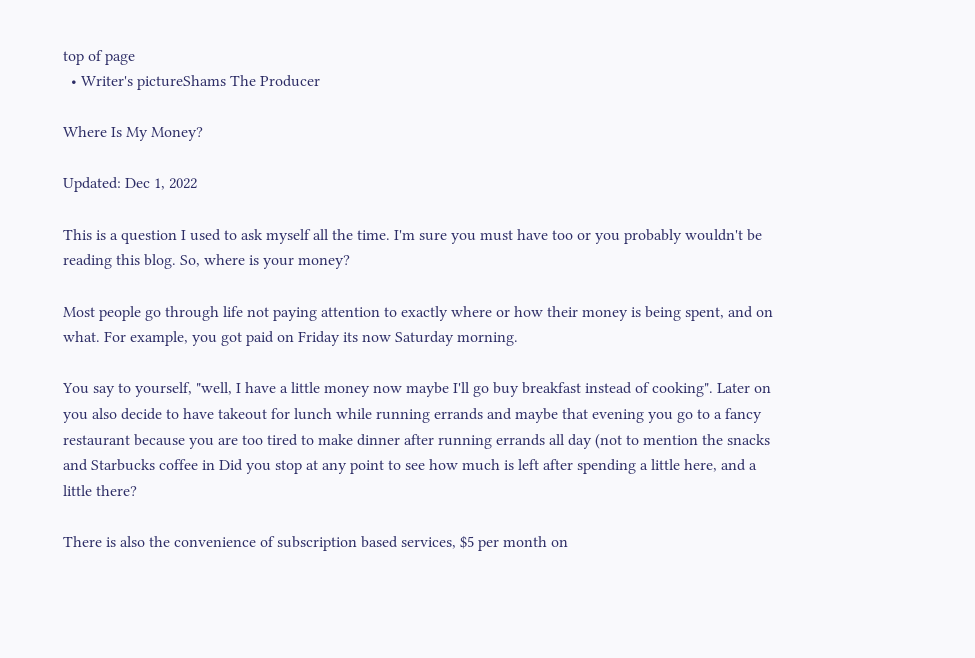top of page
  • Writer's pictureShams The Producer

Where Is My Money?

Updated: Dec 1, 2022

This is a question I used to ask myself all the time. I'm sure you must have too or you probably wouldn't be reading this blog. So, where is your money?

Most people go through life not paying attention to exactly where or how their money is being spent, and on what. For example, you got paid on Friday its now Saturday morning.

You say to yourself, "well, I have a little money now maybe I'll go buy breakfast instead of cooking". Later on you also decide to have takeout for lunch while running errands and maybe that evening you go to a fancy restaurant because you are too tired to make dinner after running errands all day (not to mention the snacks and Starbucks coffee in Did you stop at any point to see how much is left after spending a little here, and a little there?

There is also the convenience of subscription based services, $5 per month on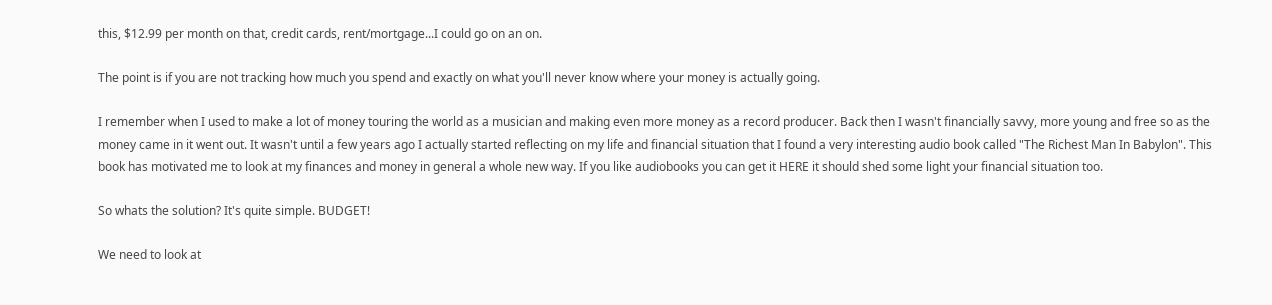this, $12.99 per month on that, credit cards, rent/mortgage...I could go on an on.

The point is if you are not tracking how much you spend and exactly on what you'll never know where your money is actually going.

I remember when I used to make a lot of money touring the world as a musician and making even more money as a record producer. Back then I wasn't financially savvy, more young and free so as the money came in it went out. It wasn't until a few years ago I actually started reflecting on my life and financial situation that I found a very interesting audio book called "The Richest Man In Babylon". This book has motivated me to look at my finances and money in general a whole new way. If you like audiobooks you can get it HERE it should shed some light your financial situation too.

So whats the solution? It's quite simple. BUDGET!

We need to look at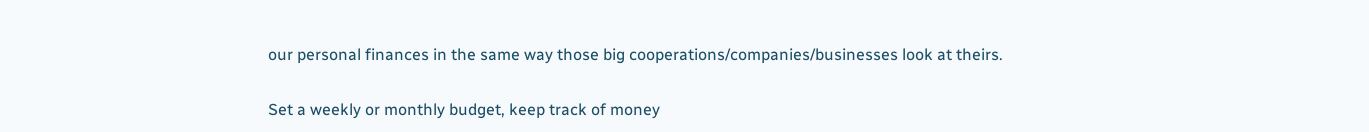our personal finances in the same way those big cooperations/companies/businesses look at theirs.

Set a weekly or monthly budget, keep track of money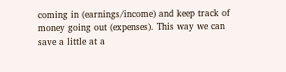coming in (earnings/income) and keep track of money going out (expenses). This way we can save a little at a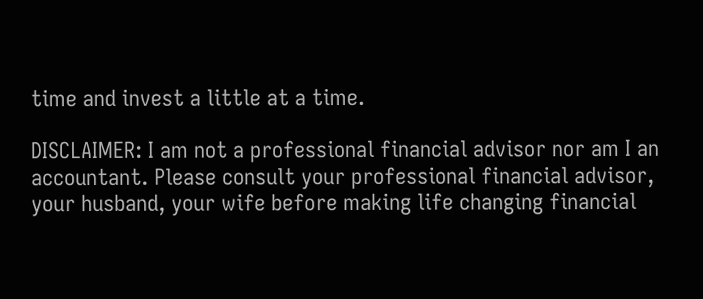time and invest a little at a time.

DISCLAIMER: I am not a professional financial advisor nor am I an accountant. Please consult your professional financial advisor, your husband, your wife before making life changing financial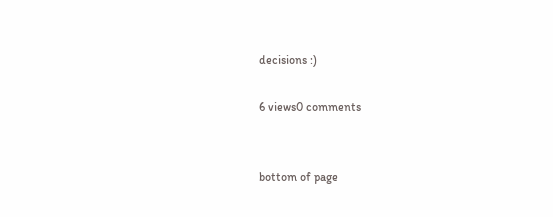decisions :)

6 views0 comments


bottom of page